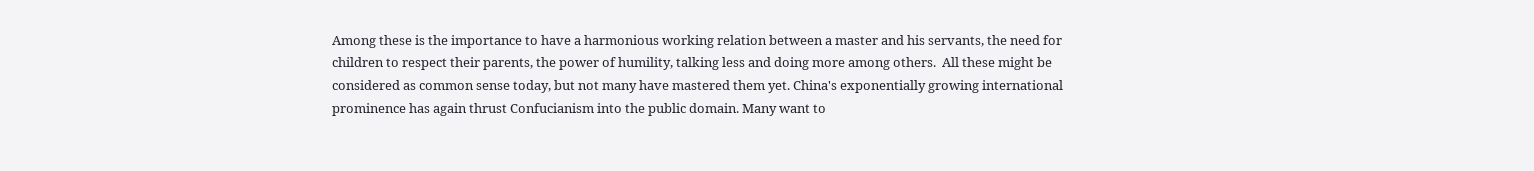Among these is the importance to have a harmonious working relation between a master and his servants, the need for children to respect their parents, the power of humility, talking less and doing more among others.  All these might be considered as common sense today, but not many have mastered them yet. China's exponentially growing international prominence has again thrust Confucianism into the public domain. Many want to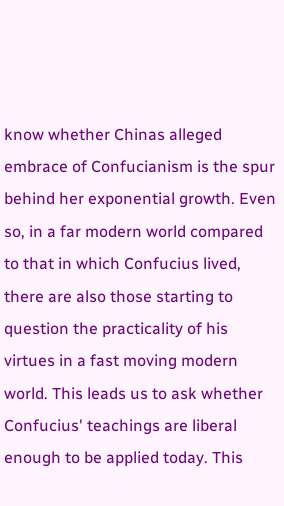know whether Chinas alleged embrace of Confucianism is the spur behind her exponential growth. Even so, in a far modern world compared to that in which Confucius lived, there are also those starting to question the practicality of his virtues in a fast moving modern world. This leads us to ask whether Confucius' teachings are liberal enough to be applied today. This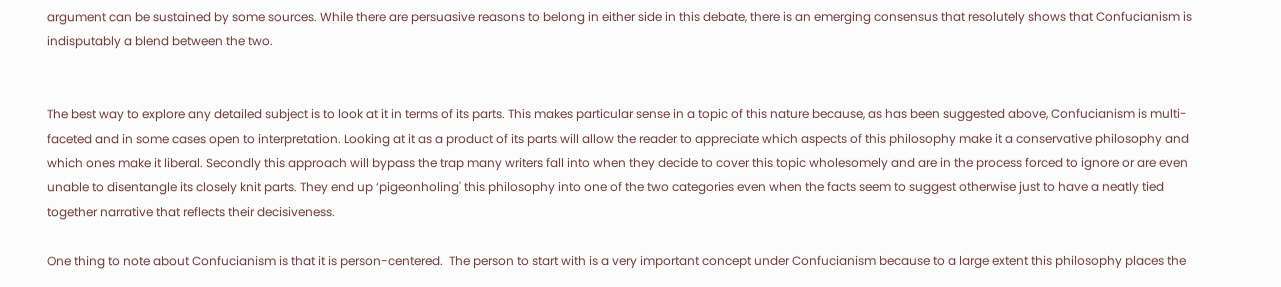argument can be sustained by some sources. While there are persuasive reasons to belong in either side in this debate, there is an emerging consensus that resolutely shows that Confucianism is indisputably a blend between the two.


The best way to explore any detailed subject is to look at it in terms of its parts. This makes particular sense in a topic of this nature because, as has been suggested above, Confucianism is multi-faceted and in some cases open to interpretation. Looking at it as a product of its parts will allow the reader to appreciate which aspects of this philosophy make it a conservative philosophy and which ones make it liberal. Secondly this approach will bypass the trap many writers fall into when they decide to cover this topic wholesomely and are in the process forced to ignore or are even unable to disentangle its closely knit parts. They end up ‘pigeonholing' this philosophy into one of the two categories even when the facts seem to suggest otherwise just to have a neatly tied together narrative that reflects their decisiveness.

One thing to note about Confucianism is that it is person-centered.  The person to start with is a very important concept under Confucianism because to a large extent this philosophy places the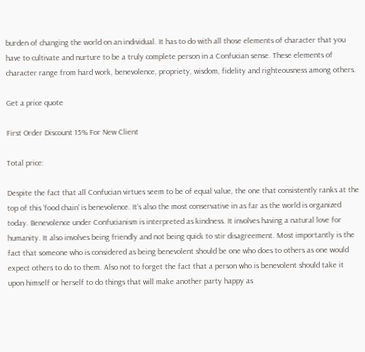burden of changing the world on an individual. It has to do with all those elements of character that you have to cultivate and nurture to be a truly complete person in a Confucian sense. These elements of character range from hard work, benevolence, propriety, wisdom, fidelity and righteousness among others.

Get a price quote

First Order Discount 15% For New Client

Total price:

Despite the fact that all Confucian virtues seem to be of equal value, the one that consistently ranks at the top of this ‘food chain' is benevolence. It’s also the most conservative in as far as the world is organized today. Benevolence under Confucianism is interpreted as kindness. It involves having a natural love for humanity. It also involves being friendly and not being quick to stir disagreement. Most importantly is the fact that someone who is considered as being benevolent should be one who does to others as one would expect others to do to them. Also not to forget the fact that a person who is benevolent should take it upon himself or herself to do things that will make another party happy as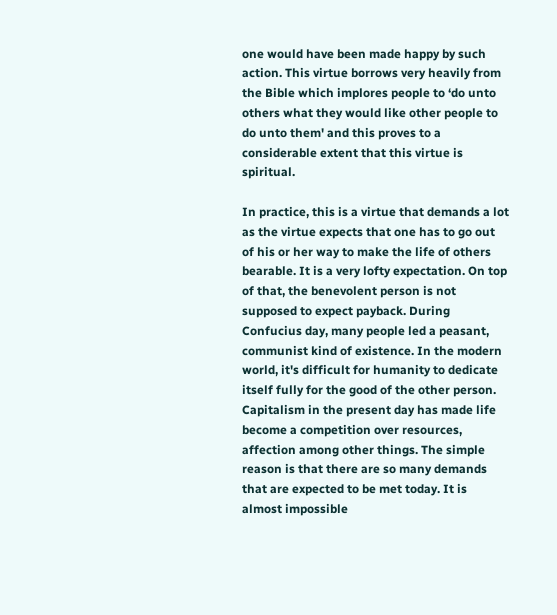one would have been made happy by such action. This virtue borrows very heavily from the Bible which implores people to ‘do unto others what they would like other people to do unto them' and this proves to a considerable extent that this virtue is spiritual.

In practice, this is a virtue that demands a lot as the virtue expects that one has to go out of his or her way to make the life of others bearable. It is a very lofty expectation. On top of that, the benevolent person is not supposed to expect payback. During Confucius day, many people led a peasant, communist kind of existence. In the modern world, it's difficult for humanity to dedicate itself fully for the good of the other person. Capitalism in the present day has made life become a competition over resources, affection among other things. The simple reason is that there are so many demands that are expected to be met today. It is almost impossible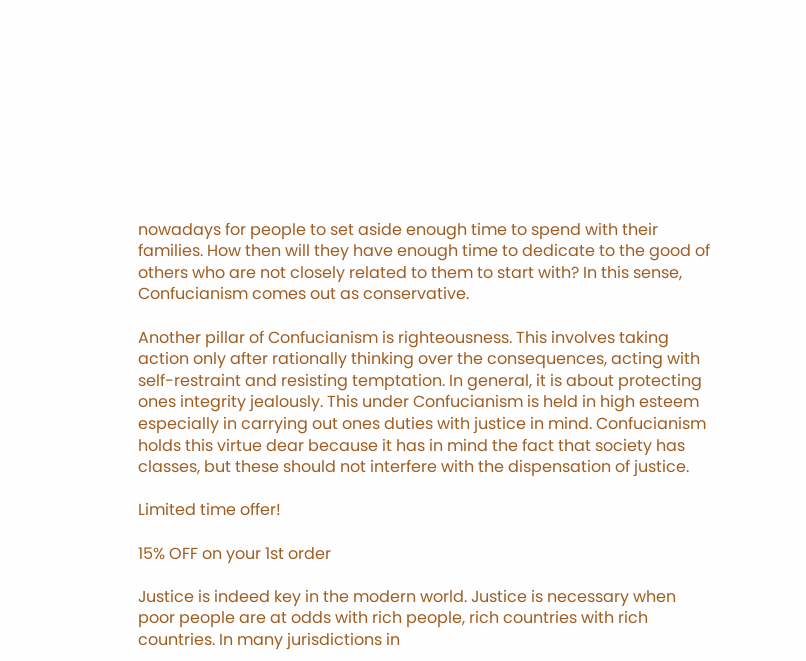nowadays for people to set aside enough time to spend with their families. How then will they have enough time to dedicate to the good of others who are not closely related to them to start with? In this sense, Confucianism comes out as conservative.

Another pillar of Confucianism is righteousness. This involves taking action only after rationally thinking over the consequences, acting with self-restraint and resisting temptation. In general, it is about protecting ones integrity jealously. This under Confucianism is held in high esteem especially in carrying out ones duties with justice in mind. Confucianism holds this virtue dear because it has in mind the fact that society has classes, but these should not interfere with the dispensation of justice.

Limited time offer!

15% OFF on your 1st order

Justice is indeed key in the modern world. Justice is necessary when poor people are at odds with rich people, rich countries with rich countries. In many jurisdictions in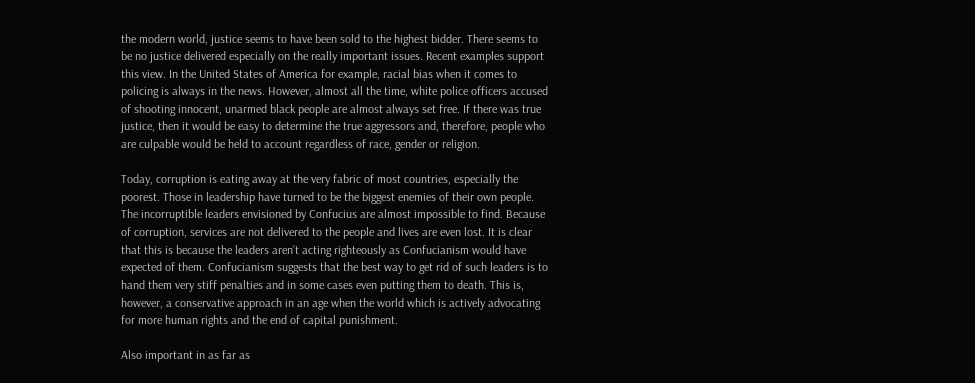the modern world, justice seems to have been sold to the highest bidder. There seems to be no justice delivered especially on the really important issues. Recent examples support this view. In the United States of America for example, racial bias when it comes to policing is always in the news. However, almost all the time, white police officers accused of shooting innocent, unarmed black people are almost always set free. If there was true justice, then it would be easy to determine the true aggressors and, therefore, people who are culpable would be held to account regardless of race, gender or religion.

Today, corruption is eating away at the very fabric of most countries, especially the poorest. Those in leadership have turned to be the biggest enemies of their own people. The incorruptible leaders envisioned by Confucius are almost impossible to find. Because of corruption, services are not delivered to the people and lives are even lost. It is clear that this is because the leaders aren’t acting righteously as Confucianism would have expected of them. Confucianism suggests that the best way to get rid of such leaders is to hand them very stiff penalties and in some cases even putting them to death. This is, however, a conservative approach in an age when the world which is actively advocating for more human rights and the end of capital punishment.

Also important in as far as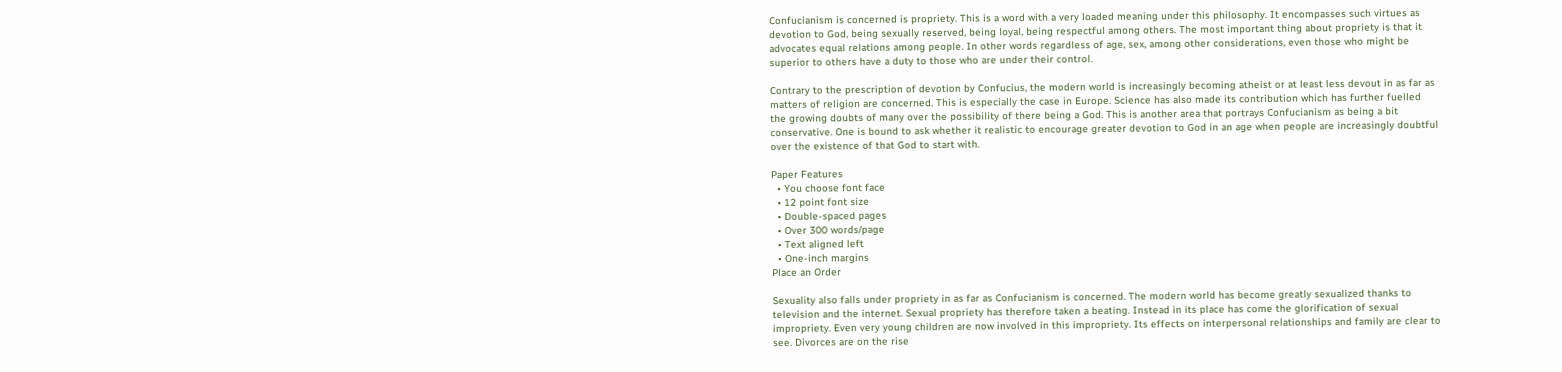Confucianism is concerned is propriety. This is a word with a very loaded meaning under this philosophy. It encompasses such virtues as devotion to God, being sexually reserved, being loyal, being respectful among others. The most important thing about propriety is that it advocates equal relations among people. In other words regardless of age, sex, among other considerations, even those who might be superior to others have a duty to those who are under their control.

Contrary to the prescription of devotion by Confucius, the modern world is increasingly becoming atheist or at least less devout in as far as matters of religion are concerned. This is especially the case in Europe. Science has also made its contribution which has further fuelled the growing doubts of many over the possibility of there being a God. This is another area that portrays Confucianism as being a bit conservative. One is bound to ask whether it realistic to encourage greater devotion to God in an age when people are increasingly doubtful over the existence of that God to start with.

Paper Features
  • You choose font face
  • 12 point font size
  • Double-spaced pages
  • Over 300 words/page
  • Text aligned left
  • One-inch margins
Place an Order

Sexuality also falls under propriety in as far as Confucianism is concerned. The modern world has become greatly sexualized thanks to television and the internet. Sexual propriety has therefore taken a beating. Instead in its place has come the glorification of sexual impropriety. Even very young children are now involved in this impropriety. Its effects on interpersonal relationships and family are clear to see. Divorces are on the rise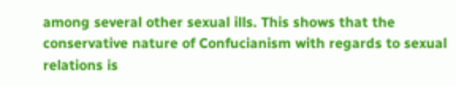among several other sexual ills. This shows that the conservative nature of Confucianism with regards to sexual relations is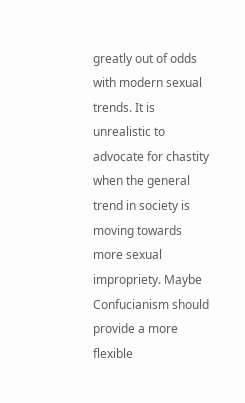greatly out of odds with modern sexual trends. It is unrealistic to advocate for chastity when the general trend in society is moving towards more sexual impropriety. Maybe Confucianism should provide a more flexible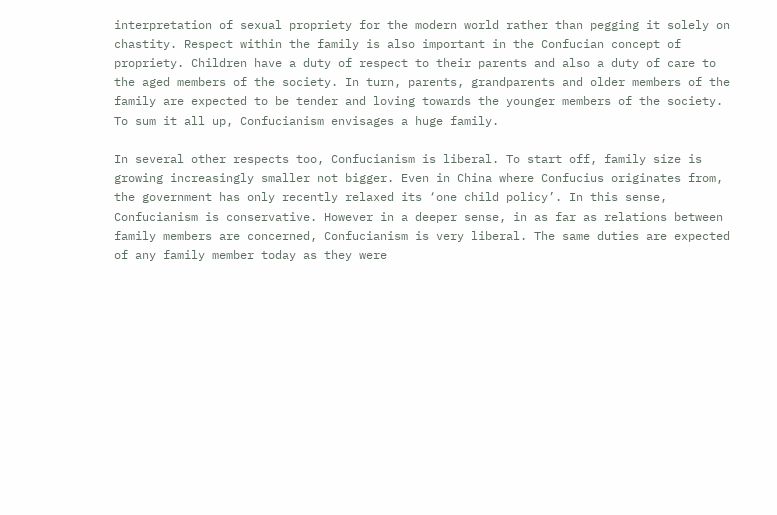interpretation of sexual propriety for the modern world rather than pegging it solely on chastity. Respect within the family is also important in the Confucian concept of propriety. Children have a duty of respect to their parents and also a duty of care to the aged members of the society. In turn, parents, grandparents and older members of the family are expected to be tender and loving towards the younger members of the society. To sum it all up, Confucianism envisages a huge family.

In several other respects too, Confucianism is liberal. To start off, family size is growing increasingly smaller not bigger. Even in China where Confucius originates from, the government has only recently relaxed its ‘one child policy’. In this sense, Confucianism is conservative. However in a deeper sense, in as far as relations between family members are concerned, Confucianism is very liberal. The same duties are expected of any family member today as they were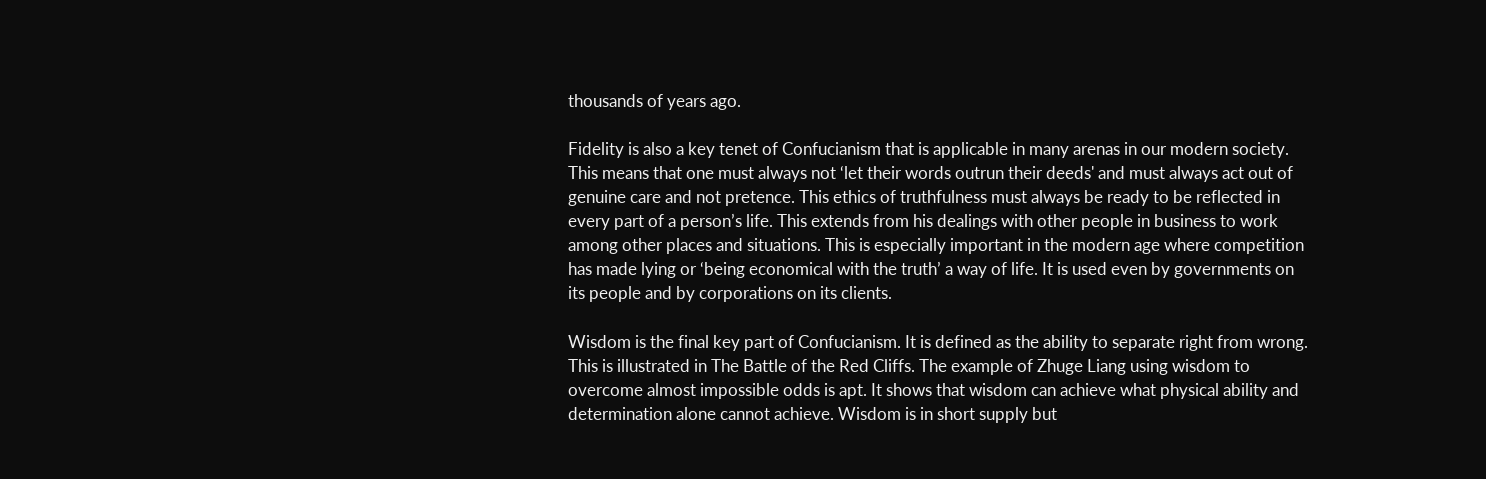thousands of years ago.

Fidelity is also a key tenet of Confucianism that is applicable in many arenas in our modern society. This means that one must always not ‘let their words outrun their deeds' and must always act out of genuine care and not pretence. This ethics of truthfulness must always be ready to be reflected in every part of a person’s life. This extends from his dealings with other people in business to work among other places and situations. This is especially important in the modern age where competition has made lying or ‘being economical with the truth’ a way of life. It is used even by governments on its people and by corporations on its clients.

Wisdom is the final key part of Confucianism. It is defined as the ability to separate right from wrong. This is illustrated in The Battle of the Red Cliffs. The example of Zhuge Liang using wisdom to overcome almost impossible odds is apt. It shows that wisdom can achieve what physical ability and determination alone cannot achieve. Wisdom is in short supply but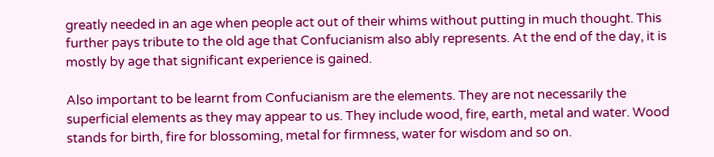greatly needed in an age when people act out of their whims without putting in much thought. This further pays tribute to the old age that Confucianism also ably represents. At the end of the day, it is mostly by age that significant experience is gained.

Also important to be learnt from Confucianism are the elements. They are not necessarily the superficial elements as they may appear to us. They include wood, fire, earth, metal and water. Wood stands for birth, fire for blossoming, metal for firmness, water for wisdom and so on.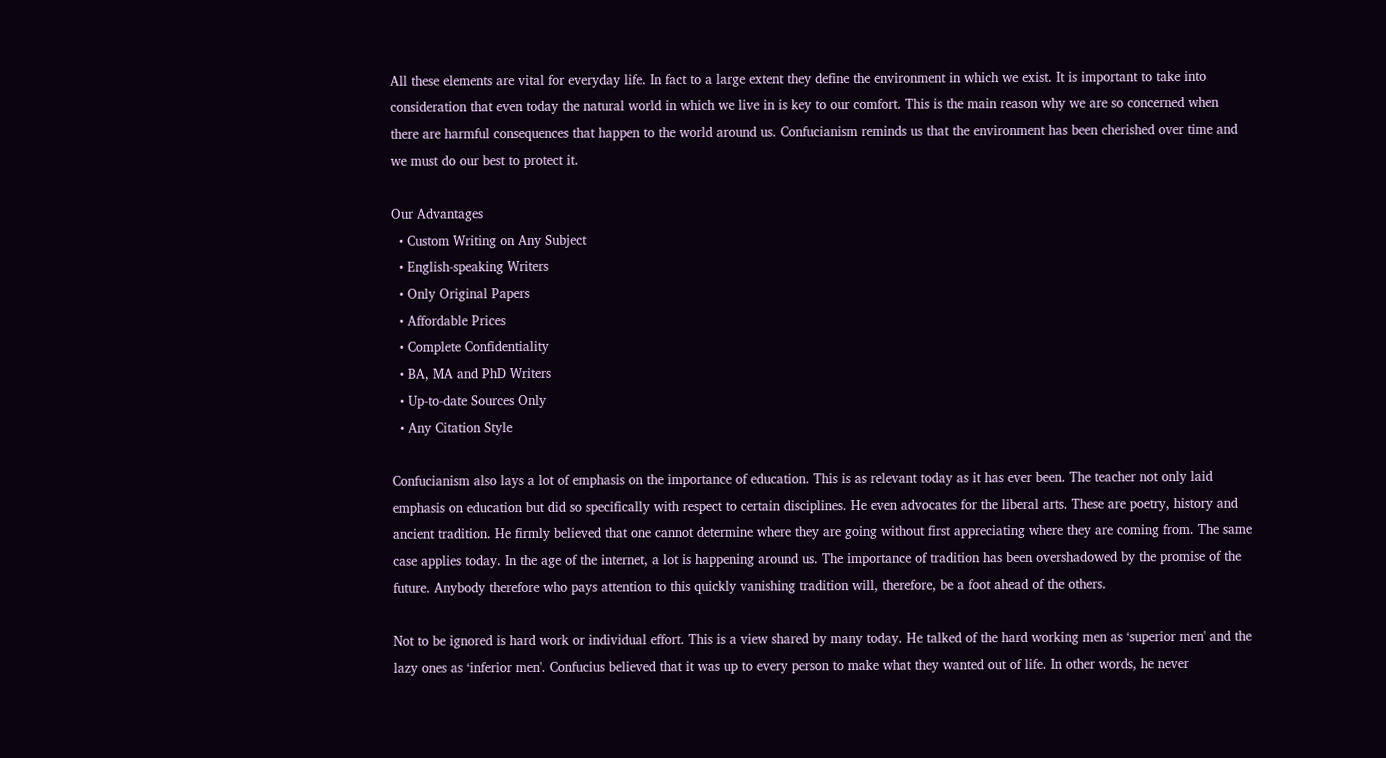All these elements are vital for everyday life. In fact to a large extent they define the environment in which we exist. It is important to take into consideration that even today the natural world in which we live in is key to our comfort. This is the main reason why we are so concerned when there are harmful consequences that happen to the world around us. Confucianism reminds us that the environment has been cherished over time and we must do our best to protect it.

Our Advantages
  • Custom Writing on Any Subject
  • English-speaking Writers
  • Only Original Papers
  • Affordable Prices
  • Complete Confidentiality
  • BA, MA and PhD Writers
  • Up-to-date Sources Only
  • Any Citation Style

Confucianism also lays a lot of emphasis on the importance of education. This is as relevant today as it has ever been. The teacher not only laid emphasis on education but did so specifically with respect to certain disciplines. He even advocates for the liberal arts. These are poetry, history and ancient tradition. He firmly believed that one cannot determine where they are going without first appreciating where they are coming from. The same case applies today. In the age of the internet, a lot is happening around us. The importance of tradition has been overshadowed by the promise of the future. Anybody therefore who pays attention to this quickly vanishing tradition will, therefore, be a foot ahead of the others.

Not to be ignored is hard work or individual effort. This is a view shared by many today. He talked of the hard working men as ‘superior men' and the lazy ones as ‘inferior men'. Confucius believed that it was up to every person to make what they wanted out of life. In other words, he never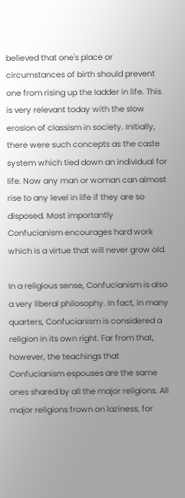believed that one's place or circumstances of birth should prevent one from rising up the ladder in life. This is very relevant today with the slow erosion of classism in society. Initially, there were such concepts as the caste system which tied down an individual for life. Now any man or woman can almost rise to any level in life if they are so disposed. Most importantly Confucianism encourages hard work which is a virtue that will never grow old.

In a religious sense, Confucianism is also a very liberal philosophy. In fact, in many quarters, Confucianism is considered a religion in its own right. Far from that, however, the teachings that Confucianism espouses are the same ones shared by all the major religions. All major religions frown on laziness, for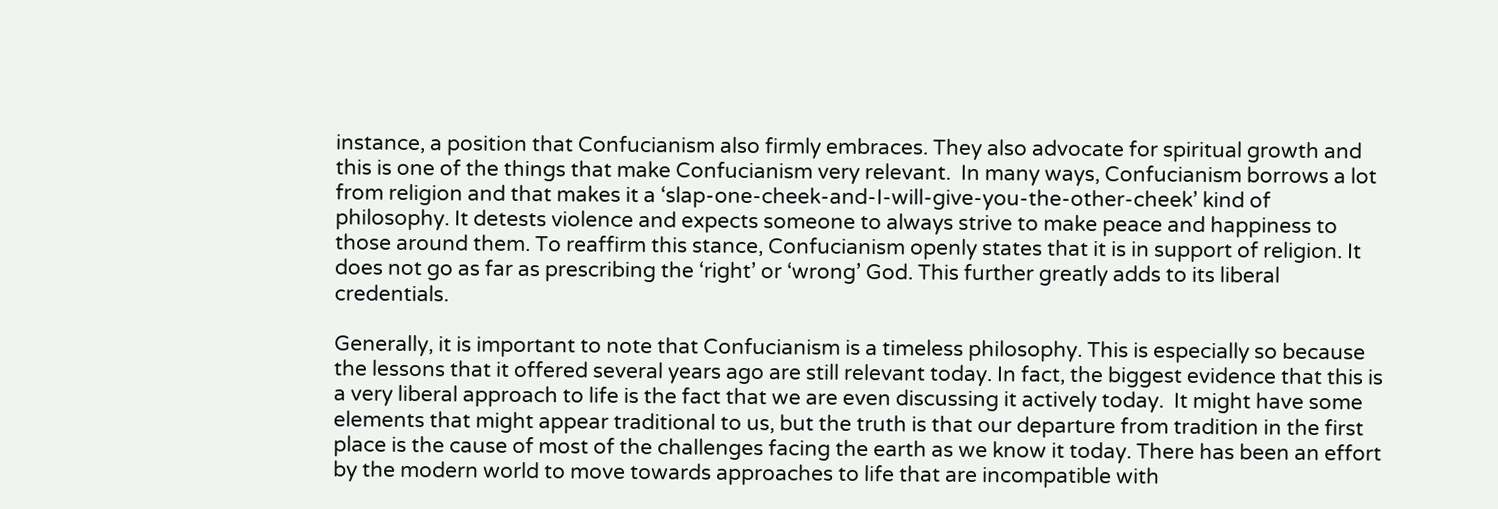instance, a position that Confucianism also firmly embraces. They also advocate for spiritual growth and this is one of the things that make Confucianism very relevant.  In many ways, Confucianism borrows a lot from religion and that makes it a ‘slap-one-cheek-and-I-will-give-you-the-other-cheek’ kind of philosophy. It detests violence and expects someone to always strive to make peace and happiness to those around them. To reaffirm this stance, Confucianism openly states that it is in support of religion. It does not go as far as prescribing the ‘right’ or ‘wrong’ God. This further greatly adds to its liberal credentials.

Generally, it is important to note that Confucianism is a timeless philosophy. This is especially so because the lessons that it offered several years ago are still relevant today. In fact, the biggest evidence that this is a very liberal approach to life is the fact that we are even discussing it actively today.  It might have some elements that might appear traditional to us, but the truth is that our departure from tradition in the first place is the cause of most of the challenges facing the earth as we know it today. There has been an effort by the modern world to move towards approaches to life that are incompatible with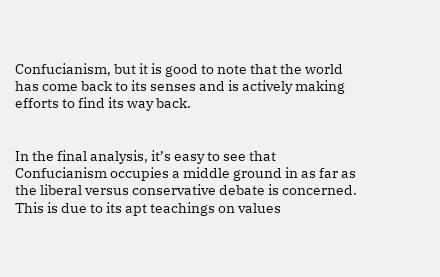Confucianism, but it is good to note that the world has come back to its senses and is actively making efforts to find its way back.


In the final analysis, it’s easy to see that Confucianism occupies a middle ground in as far as the liberal versus conservative debate is concerned. This is due to its apt teachings on values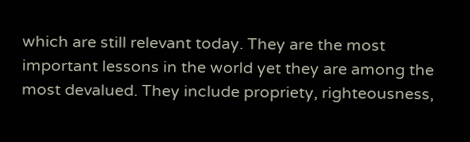which are still relevant today. They are the most important lessons in the world yet they are among the most devalued. They include propriety, righteousness,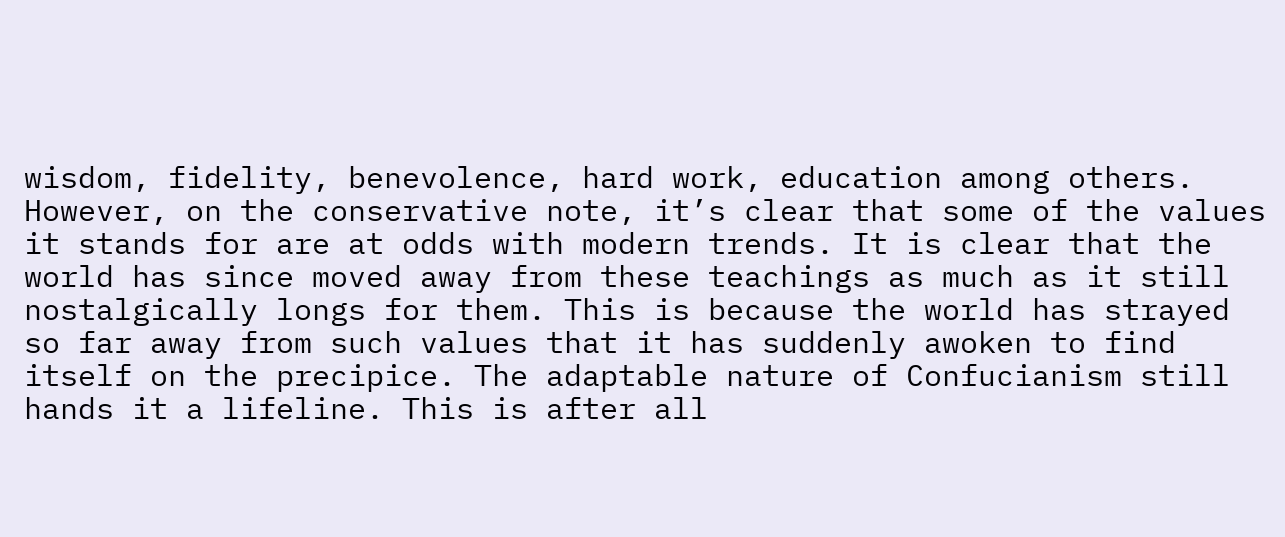wisdom, fidelity, benevolence, hard work, education among others. However, on the conservative note, it’s clear that some of the values it stands for are at odds with modern trends. It is clear that the world has since moved away from these teachings as much as it still nostalgically longs for them. This is because the world has strayed so far away from such values that it has suddenly awoken to find itself on the precipice. The adaptable nature of Confucianism still hands it a lifeline. This is after all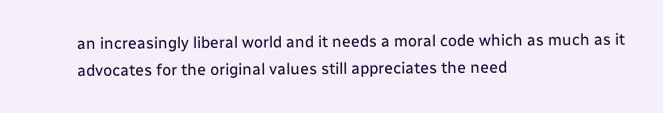an increasingly liberal world and it needs a moral code which as much as it advocates for the original values still appreciates the need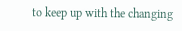to keep up with the changing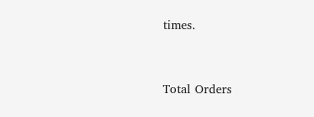times.


Total Orders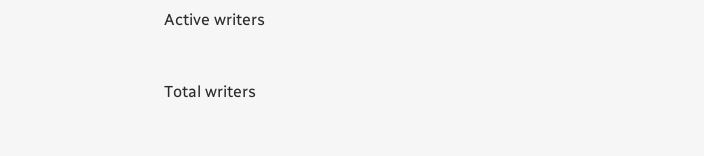Active writers


Total writers